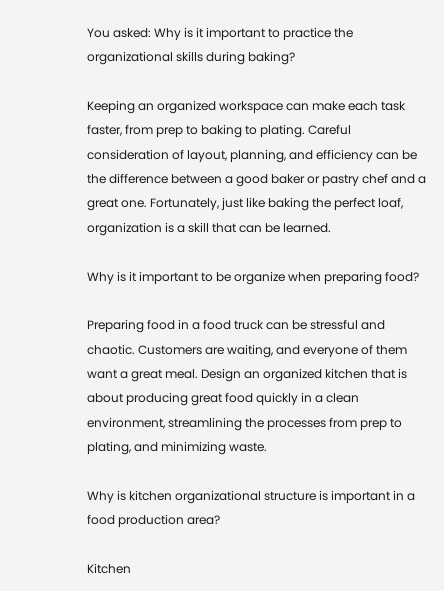You asked: Why is it important to practice the organizational skills during baking?

Keeping an organized workspace can make each task faster, from prep to baking to plating. Careful consideration of layout, planning, and efficiency can be the difference between a good baker or pastry chef and a great one. Fortunately, just like baking the perfect loaf, organization is a skill that can be learned.

Why is it important to be organize when preparing food?

Preparing food in a food truck can be stressful and chaotic. Customers are waiting, and everyone of them want a great meal. Design an organized kitchen that is about producing great food quickly in a clean environment, streamlining the processes from prep to plating, and minimizing waste.

Why is kitchen organizational structure is important in a food production area?

Kitchen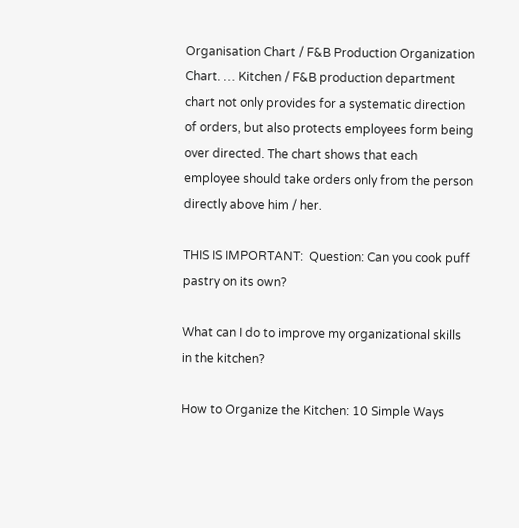Organisation Chart / F&B Production Organization Chart. … Kitchen / F&B production department chart not only provides for a systematic direction of orders, but also protects employees form being over directed. The chart shows that each employee should take orders only from the person directly above him / her.

THIS IS IMPORTANT:  Question: Can you cook puff pastry on its own?

What can I do to improve my organizational skills in the kitchen?

How to Organize the Kitchen: 10 Simple Ways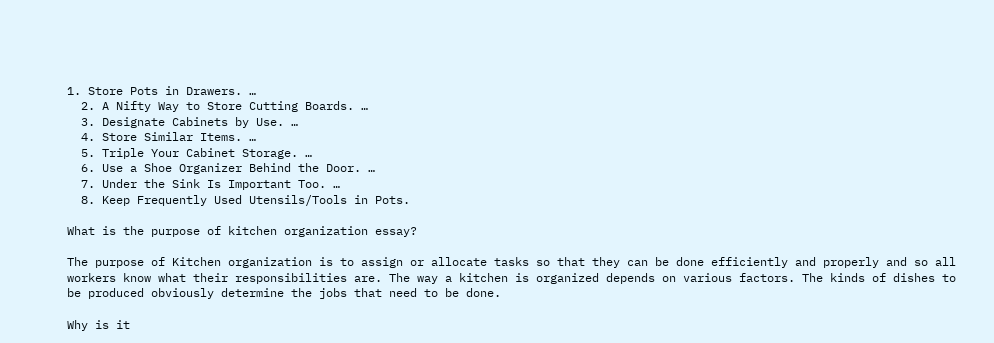1. Store Pots in Drawers. …
  2. A Nifty Way to Store Cutting Boards. …
  3. Designate Cabinets by Use. …
  4. Store Similar Items. …
  5. Triple Your Cabinet Storage. …
  6. Use a Shoe Organizer Behind the Door. …
  7. Under the Sink Is Important Too. …
  8. Keep Frequently Used Utensils/Tools in Pots.

What is the purpose of kitchen organization essay?

The purpose of Kitchen organization is to assign or allocate tasks so that they can be done efficiently and properly and so all workers know what their responsibilities are. The way a kitchen is organized depends on various factors. The kinds of dishes to be produced obviously determine the jobs that need to be done.

Why is it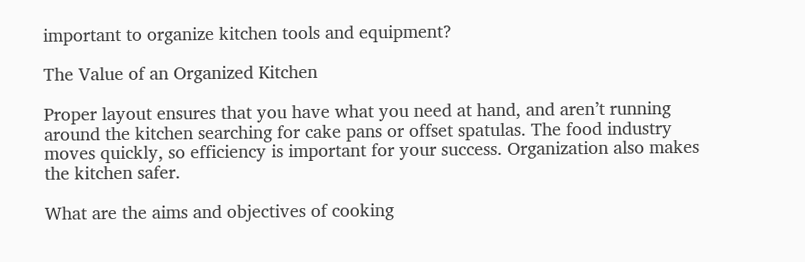important to organize kitchen tools and equipment?

The Value of an Organized Kitchen

Proper layout ensures that you have what you need at hand, and aren’t running around the kitchen searching for cake pans or offset spatulas. The food industry moves quickly, so efficiency is important for your success. Organization also makes the kitchen safer.

What are the aims and objectives of cooking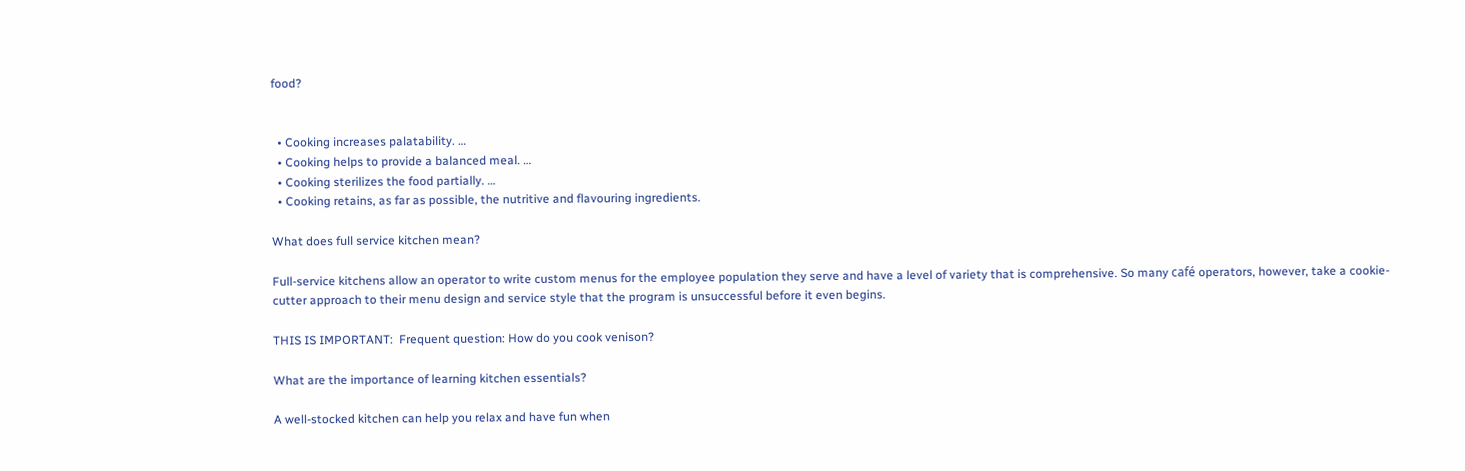food?


  • Cooking increases palatability. …
  • Cooking helps to provide a balanced meal. …
  • Cooking sterilizes the food partially. …
  • Cooking retains, as far as possible, the nutritive and flavouring ingredients.

What does full service kitchen mean?

Full-service kitchens allow an operator to write custom menus for the employee population they serve and have a level of variety that is comprehensive. So many café operators, however, take a cookie-cutter approach to their menu design and service style that the program is unsuccessful before it even begins.

THIS IS IMPORTANT:  Frequent question: How do you cook venison?

What are the importance of learning kitchen essentials?

A well-stocked kitchen can help you relax and have fun when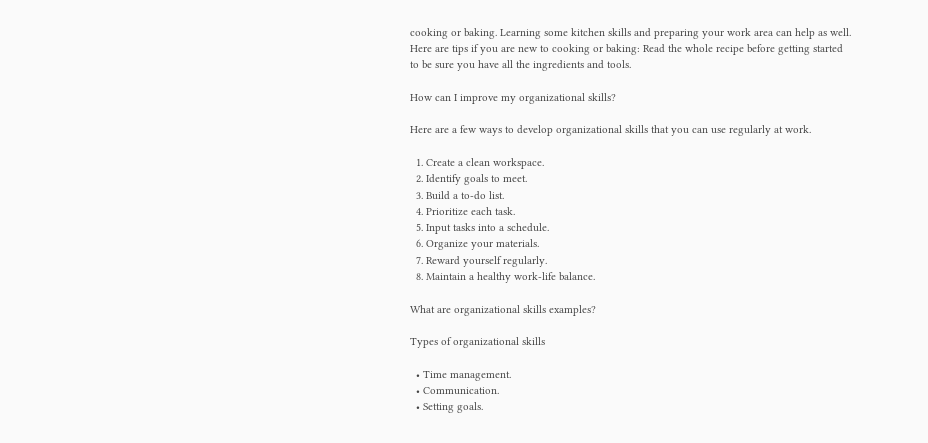cooking or baking. Learning some kitchen skills and preparing your work area can help as well. Here are tips if you are new to cooking or baking: Read the whole recipe before getting started to be sure you have all the ingredients and tools.

How can I improve my organizational skills?

Here are a few ways to develop organizational skills that you can use regularly at work.

  1. Create a clean workspace.
  2. Identify goals to meet.
  3. Build a to-do list.
  4. Prioritize each task.
  5. Input tasks into a schedule.
  6. Organize your materials.
  7. Reward yourself regularly.
  8. Maintain a healthy work-life balance.

What are organizational skills examples?

Types of organizational skills

  • Time management.
  • Communication.
  • Setting goals.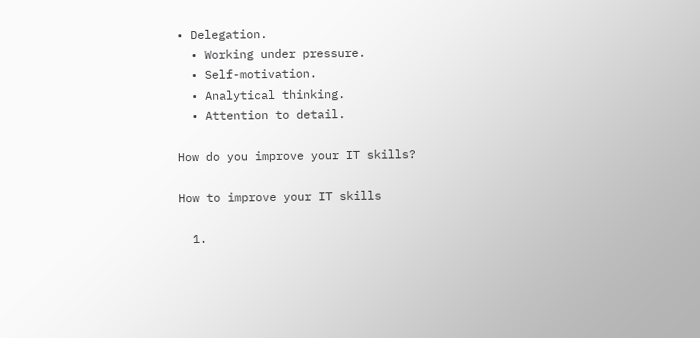• Delegation.
  • Working under pressure.
  • Self-motivation.
  • Analytical thinking.
  • Attention to detail.

How do you improve your IT skills?

How to improve your IT skills

  1.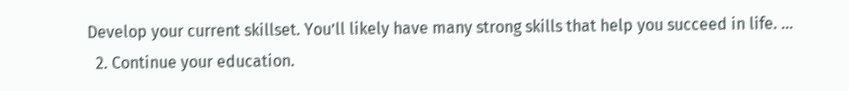Develop your current skillset. You’ll likely have many strong skills that help you succeed in life. …
  2. Continue your education.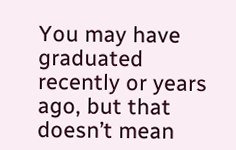You may have graduated recently or years ago, but that doesn’t mean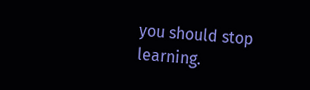you should stop learning.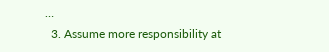…
  3. Assume more responsibility at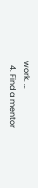work. …
  4. Find a mentor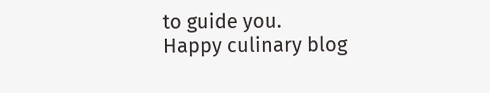to guide you.
Happy culinary blog